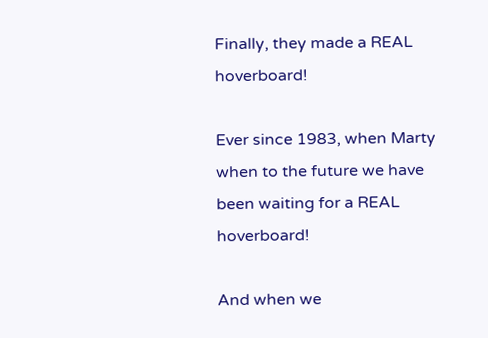Finally, they made a REAL hoverboard!

Ever since 1983, when Marty when to the future we have been waiting for a REAL hoverboard!

And when we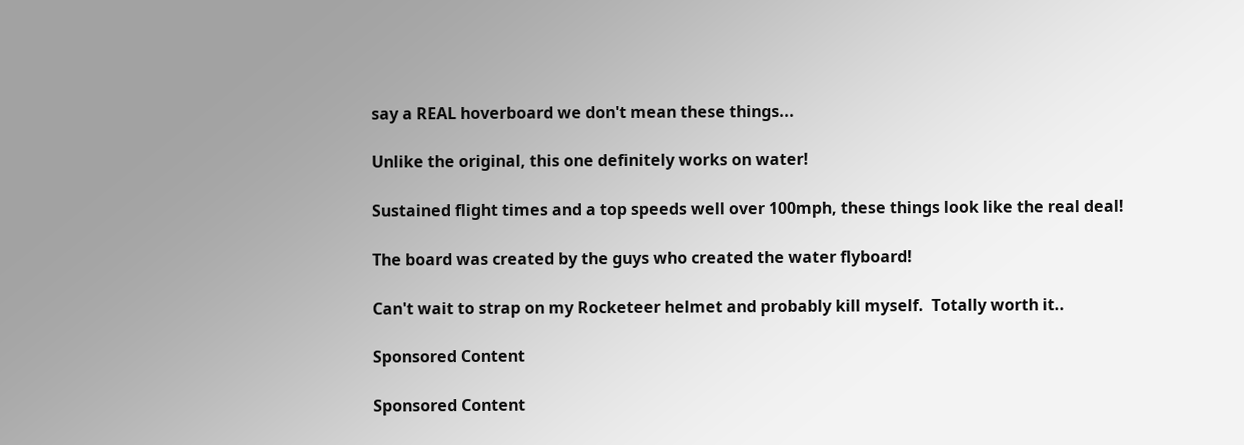say a REAL hoverboard we don't mean these things...

Unlike the original, this one definitely works on water!

Sustained flight times and a top speeds well over 100mph, these things look like the real deal!

The board was created by the guys who created the water flyboard!

Can't wait to strap on my Rocketeer helmet and probably kill myself.  Totally worth it..

Sponsored Content

Sponsored Content